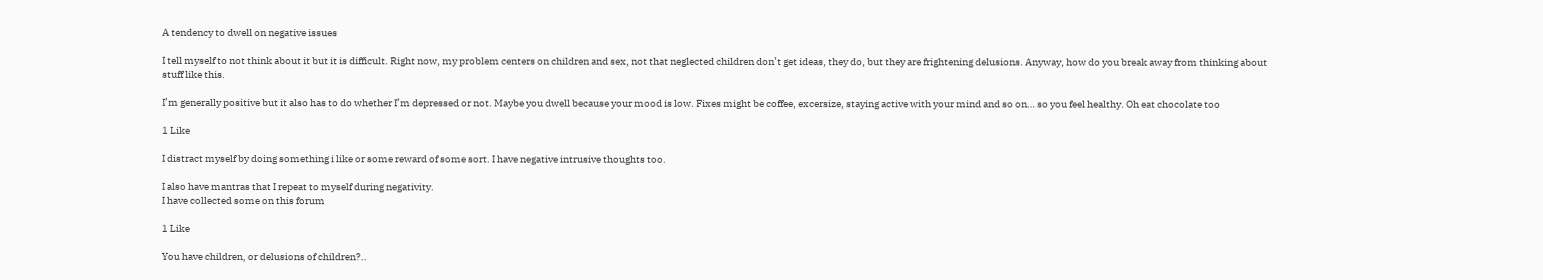A tendency to dwell on negative issues

I tell myself to not think about it but it is difficult. Right now, my problem centers on children and sex, not that neglected children don’t get ideas, they do, but they are frightening delusions. Anyway, how do you break away from thinking about stuff like this.

I’m generally positive but it also has to do whether I’m depressed or not. Maybe you dwell because your mood is low. Fixes might be coffee, excersize, staying active with your mind and so on… so you feel healthy. Oh eat chocolate too

1 Like

I distract myself by doing something i like or some reward of some sort. I have negative intrusive thoughts too.

I also have mantras that I repeat to myself during negativity.
I have collected some on this forum

1 Like

You have children, or delusions of children?..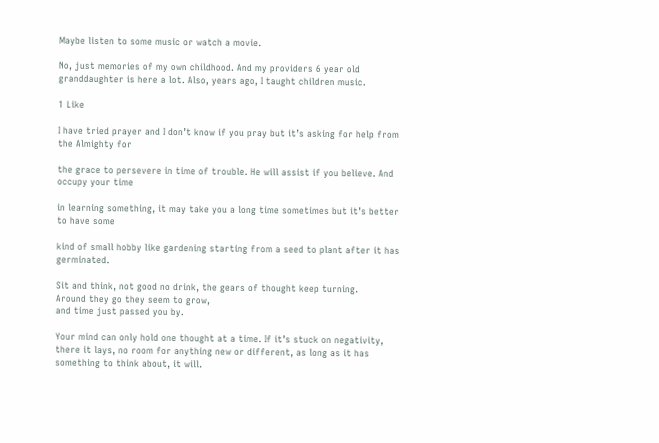Maybe listen to some music or watch a movie.

No, just memories of my own childhood. And my providers 6 year old granddaughter is here a lot. Also, years ago, I taught children music.

1 Like

I have tried prayer and I don’t know if you pray but it’s asking for help from the Almighty for

the grace to persevere in time of trouble. He will assist if you believe. And occupy your time

in learning something, it may take you a long time sometimes but it’s better to have some

kind of small hobby like gardening starting from a seed to plant after it has germinated.

Sit and think, not good no drink, the gears of thought keep turning.
Around they go they seem to grow,
and time just passed you by.

Your mind can only hold one thought at a time. If it’s stuck on negativity, there it lays, no room for anything new or different, as long as it has something to think about, it will.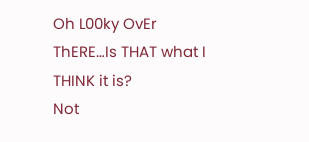Oh L00ky OvEr ThERE…Is THAT what I THINK it is?
Not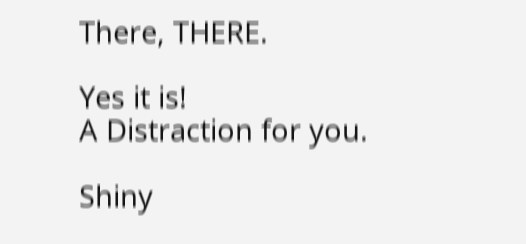There, THERE.

Yes it is!
A Distraction for you.

Shiny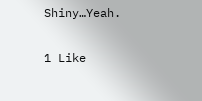Shiny…Yeah.

1 Like